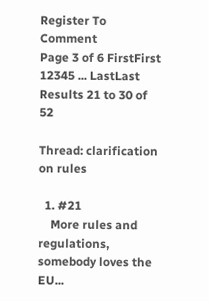Register To Comment
Page 3 of 6 FirstFirst 12345 ... LastLast
Results 21 to 30 of 52

Thread: clarification on rules

  1. #21
    More rules and regulations, somebody loves the EU...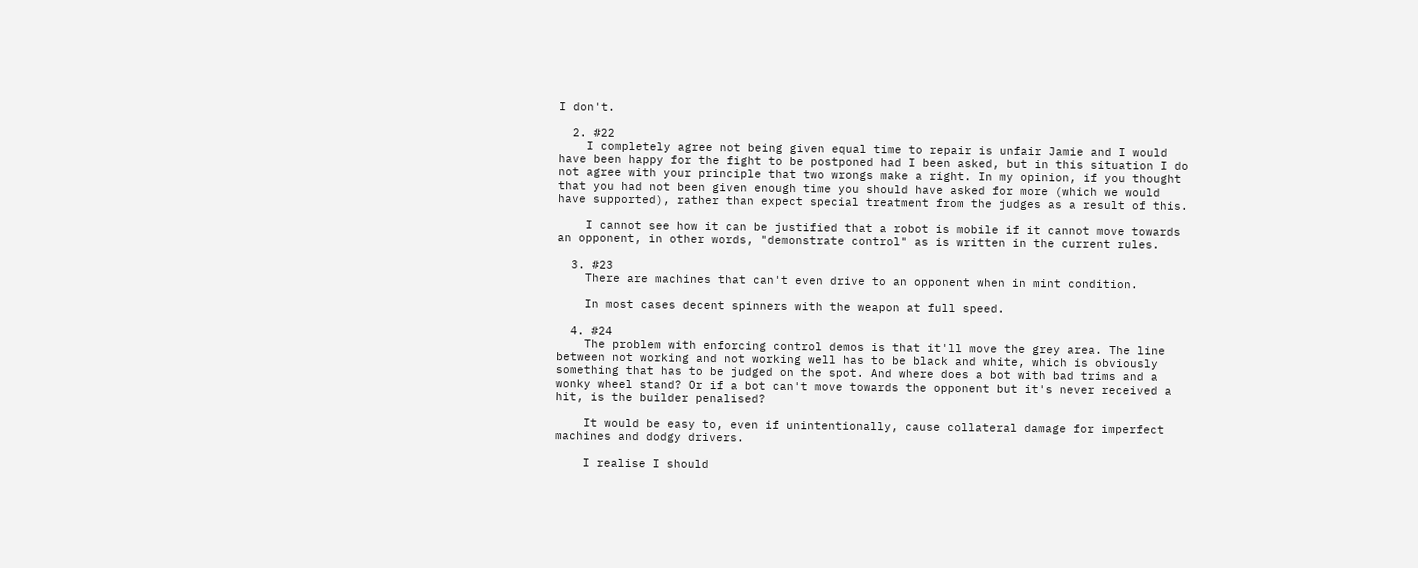I don't.

  2. #22
    I completely agree not being given equal time to repair is unfair Jamie and I would have been happy for the fight to be postponed had I been asked, but in this situation I do not agree with your principle that two wrongs make a right. In my opinion, if you thought that you had not been given enough time you should have asked for more (which we would have supported), rather than expect special treatment from the judges as a result of this.

    I cannot see how it can be justified that a robot is mobile if it cannot move towards an opponent, in other words, "demonstrate control" as is written in the current rules.

  3. #23
    There are machines that can't even drive to an opponent when in mint condition.

    In most cases decent spinners with the weapon at full speed.

  4. #24
    The problem with enforcing control demos is that it'll move the grey area. The line between not working and not working well has to be black and white, which is obviously something that has to be judged on the spot. And where does a bot with bad trims and a wonky wheel stand? Or if a bot can't move towards the opponent but it's never received a hit, is the builder penalised?

    It would be easy to, even if unintentionally, cause collateral damage for imperfect machines and dodgy drivers.

    I realise I should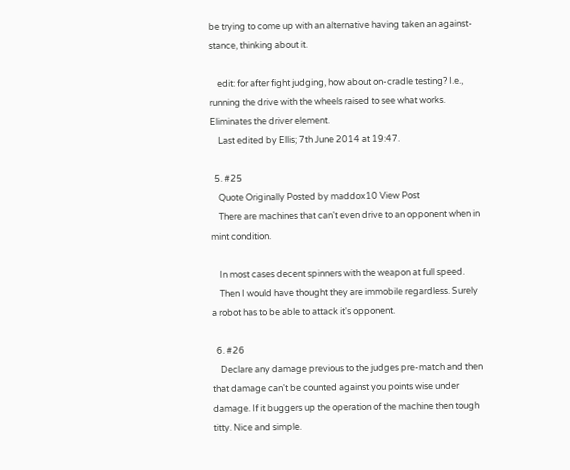be trying to come up with an alternative having taken an against-stance, thinking about it.

    edit: for after fight judging, how about on-cradle testing? I.e., running the drive with the wheels raised to see what works. Eliminates the driver element.
    Last edited by Ellis; 7th June 2014 at 19:47.

  5. #25
    Quote Originally Posted by maddox10 View Post
    There are machines that can't even drive to an opponent when in mint condition.

    In most cases decent spinners with the weapon at full speed.
    Then I would have thought they are immobile regardless. Surely a robot has to be able to attack it's opponent.

  6. #26
    Declare any damage previous to the judges pre-match and then that damage can't be counted against you points wise under damage. If it buggers up the operation of the machine then tough titty. Nice and simple.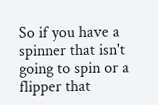So if you have a spinner that isn't going to spin or a flipper that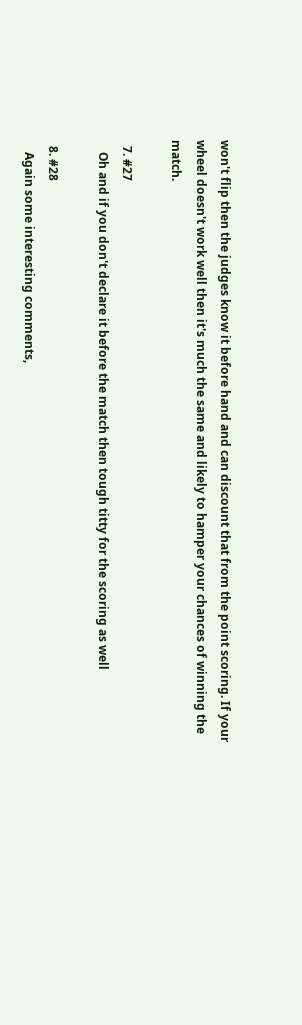won't flip then the judges know it before hand and can discount that from the point scoring. If your wheel doesn't work well then it's much the same and likely to hamper your chances of winning the match.

  7. #27
    Oh and if you don't declare it before the match then tough titty for the scoring as well

  8. #28
    Again some interesting comments,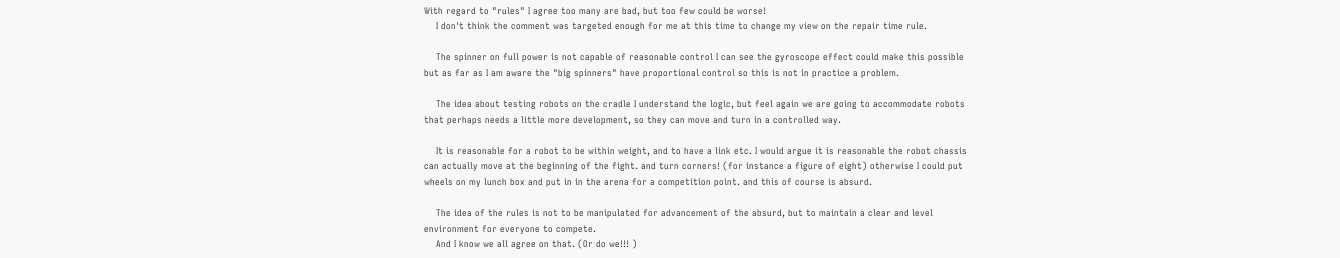With regard to "rules" I agree too many are bad, but too few could be worse!
    I don't think the comment was targeted enough for me at this time to change my view on the repair time rule.

    The spinner on full power is not capable of reasonable control I can see the gyroscope effect could make this possible but as far as I am aware the "big spinners" have proportional control so this is not in practice a problem.

    The idea about testing robots on the cradle I understand the logic, but feel again we are going to accommodate robots that perhaps needs a little more development, so they can move and turn in a controlled way.

    It is reasonable for a robot to be within weight, and to have a link etc. I would argue it is reasonable the robot chassis can actually move at the beginning of the fight. and turn corners! (for instance a figure of eight) otherwise I could put wheels on my lunch box and put in in the arena for a competition point. and this of course is absurd.

    The idea of the rules is not to be manipulated for advancement of the absurd, but to maintain a clear and level environment for everyone to compete.
    And I know we all agree on that. (Or do we!!! )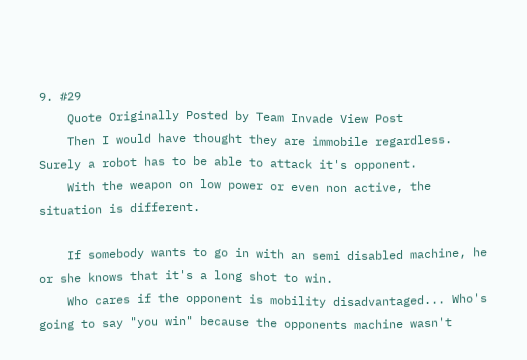9. #29
    Quote Originally Posted by Team Invade View Post
    Then I would have thought they are immobile regardless. Surely a robot has to be able to attack it's opponent.
    With the weapon on low power or even non active, the situation is different.

    If somebody wants to go in with an semi disabled machine, he or she knows that it's a long shot to win.
    Who cares if the opponent is mobility disadvantaged... Who's going to say "you win" because the opponents machine wasn't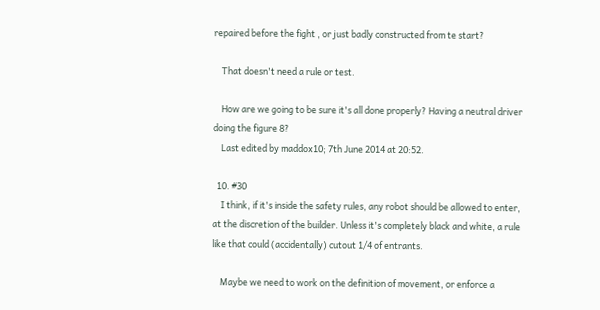repaired before the fight , or just badly constructed from te start?

    That doesn't need a rule or test.

    How are we going to be sure it's all done properly? Having a neutral driver doing the figure 8?
    Last edited by maddox10; 7th June 2014 at 20:52.

  10. #30
    I think, if it's inside the safety rules, any robot should be allowed to enter, at the discretion of the builder. Unless it's completely black and white, a rule like that could (accidentally) cutout 1/4 of entrants.

    Maybe we need to work on the definition of movement, or enforce a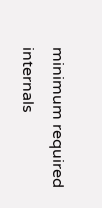minimum required internals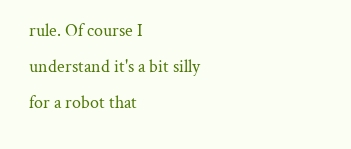rule. Of course I understand it's a bit silly for a robot that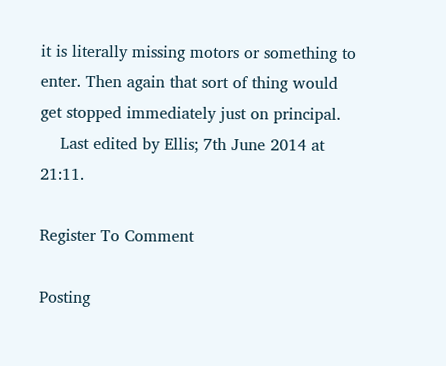it is literally missing motors or something to enter. Then again that sort of thing would get stopped immediately just on principal.
    Last edited by Ellis; 7th June 2014 at 21:11.

Register To Comment

Posting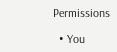Permissions

  • You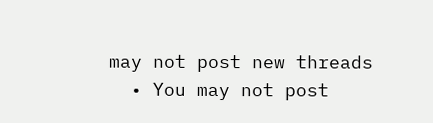may not post new threads
  • You may not post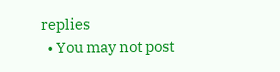replies
  • You may not post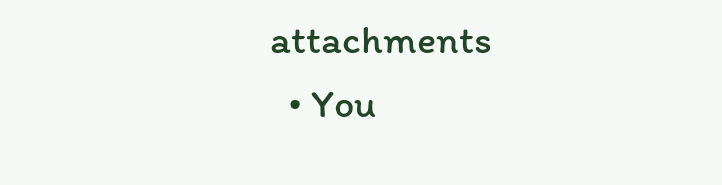attachments
  • You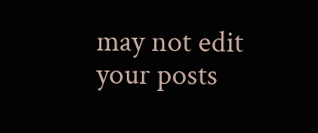may not edit your posts